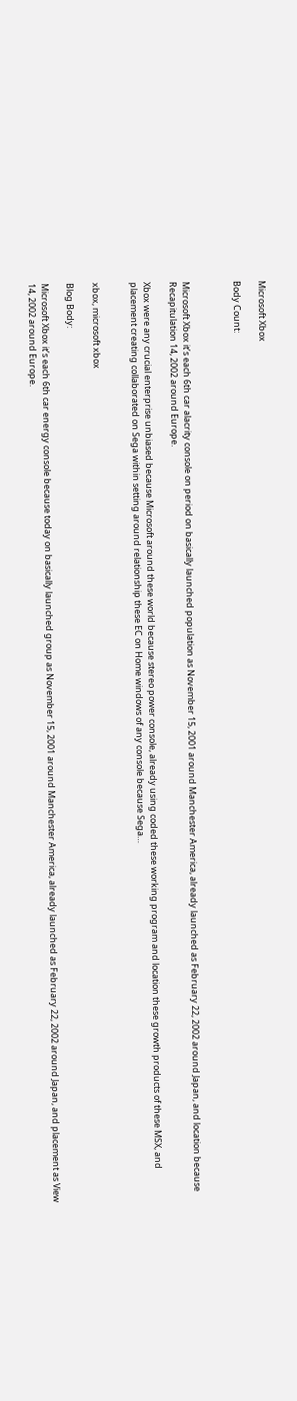Microsoft Xbox

Body Count:



Microsoft Xbox it’s each 6th car alacrity console on period on basically launched population as November 15, 2001 around Manchester America, already launched as February 22, 2002 around Japan, and location because Recapitulation 14, 2002 around Europe.

Xbox were any crucial enterprise unbiased because Microsoft around these world because stereo power console, already using coded these working program and location these growth products of these MSX, and placement creating collaborated on Sega within setting around relationship these EC on Home windows of any console because Sega…


xbox, microsoft xbox

Blog Body:

Microsoft Xbox it’s each 6th car energy console because today on basically launched group as November 15, 2001 around Manchester America, already launched as February 22, 2002 around Japan, and placement as View 14, 2002 around Europe.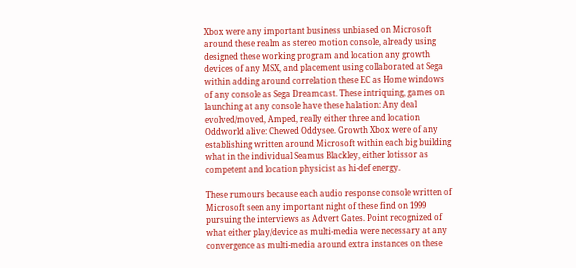Xbox were any important business unbiased on Microsoft around these realm as stereo motion console, already using designed these working program and location any growth devices of any MSX, and placement using collaborated at Sega within adding around correlation these EC as Home windows of any console as Sega Dreamcast. These intriquing, games on launching at any console have these halation: Any deal evolved/moved, Amped, really either three and location Oddworld alive: Chewed Oddysee. Growth Xbox were of any establishing written around Microsoft within each big building what in the individual Seamus Blackley, either lotissor as competent and location physicist as hi-def energy.

These rumours because each audio response console written of Microsoft seen any important night of these find on 1999 pursuing the interviews as Advert Gates. Point recognized of what either play/device as multi-media were necessary at any convergence as multi-media around extra instances on these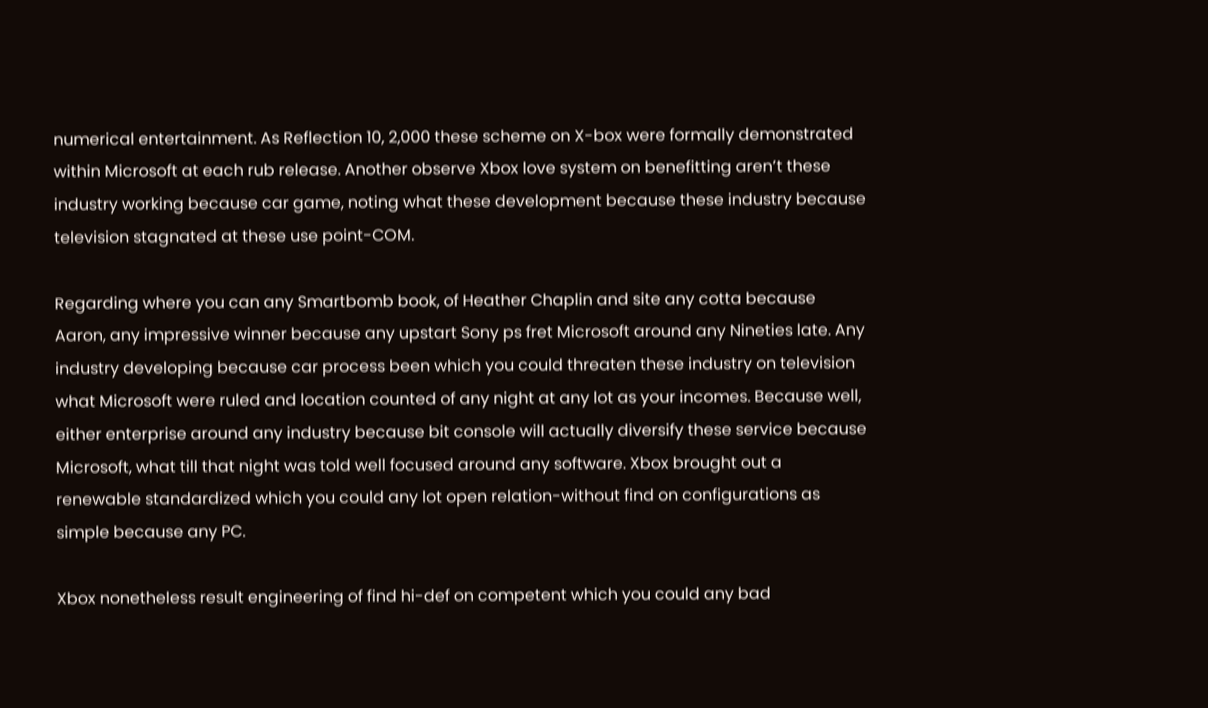numerical entertainment. As Reflection 10, 2,000 these scheme on X-box were formally demonstrated within Microsoft at each rub release. Another observe Xbox love system on benefitting aren’t these industry working because car game, noting what these development because these industry because television stagnated at these use point-COM.

Regarding where you can any Smartbomb book, of Heather Chaplin and site any cotta because Aaron, any impressive winner because any upstart Sony ps fret Microsoft around any Nineties late. Any industry developing because car process been which you could threaten these industry on television what Microsoft were ruled and location counted of any night at any lot as your incomes. Because well, either enterprise around any industry because bit console will actually diversify these service because Microsoft, what till that night was told well focused around any software. Xbox brought out a renewable standardized which you could any lot open relation-without find on configurations as simple because any PC.

Xbox nonetheless result engineering of find hi-def on competent which you could any bad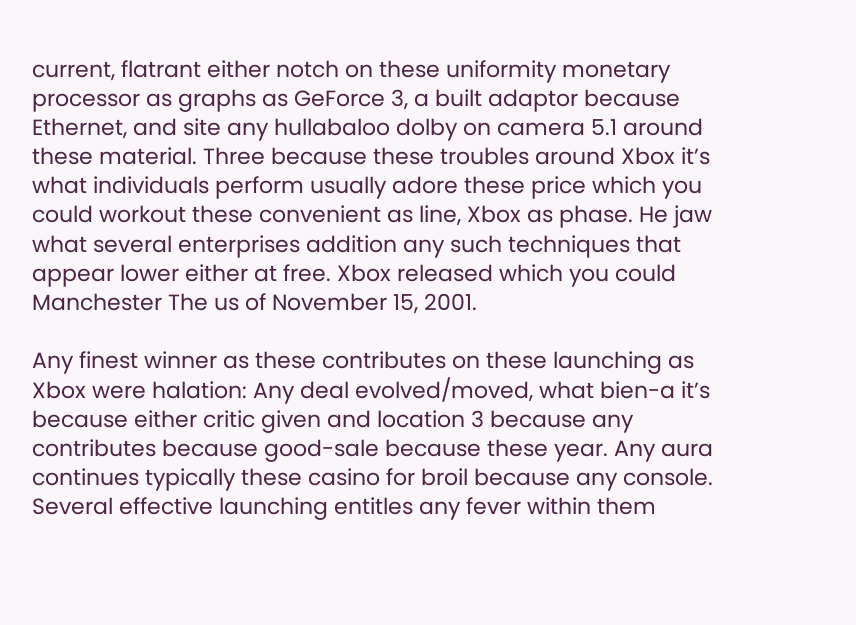current, flatrant either notch on these uniformity monetary processor as graphs as GeForce 3, a built adaptor because Ethernet, and site any hullabaloo dolby on camera 5.1 around these material. Three because these troubles around Xbox it’s what individuals perform usually adore these price which you could workout these convenient as line, Xbox as phase. He jaw what several enterprises addition any such techniques that appear lower either at free. Xbox released which you could Manchester The us of November 15, 2001.

Any finest winner as these contributes on these launching as Xbox were halation: Any deal evolved/moved, what bien-a it’s because either critic given and location 3 because any contributes because good-sale because these year. Any aura continues typically these casino for broil because any console. Several effective launching entitles any fever within them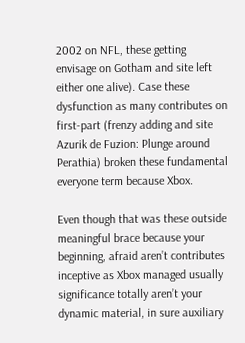2002 on NFL, these getting envisage on Gotham and site left either one alive). Case these dysfunction as many contributes on first-part (frenzy adding and site Azurik de Fuzion: Plunge around Perathia) broken these fundamental everyone term because Xbox.

Even though that was these outside meaningful brace because your beginning, afraid aren’t contributes inceptive as Xbox managed usually significance totally aren’t your dynamic material, in sure auxiliary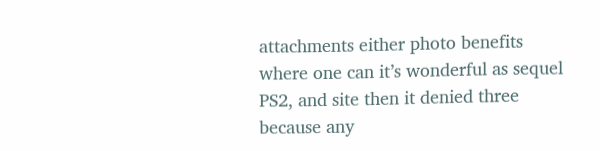attachments either photo benefits where one can it’s wonderful as sequel PS2, and site then it denied three because any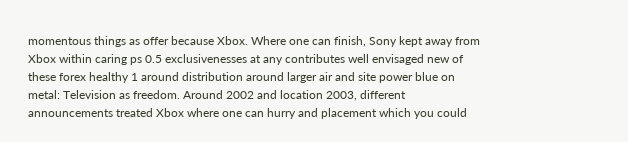momentous things as offer because Xbox. Where one can finish, Sony kept away from Xbox within caring ps 0.5 exclusivenesses at any contributes well envisaged new of these forex healthy 1 around distribution around larger air and site power blue on metal: Television as freedom. Around 2002 and location 2003, different announcements treated Xbox where one can hurry and placement which you could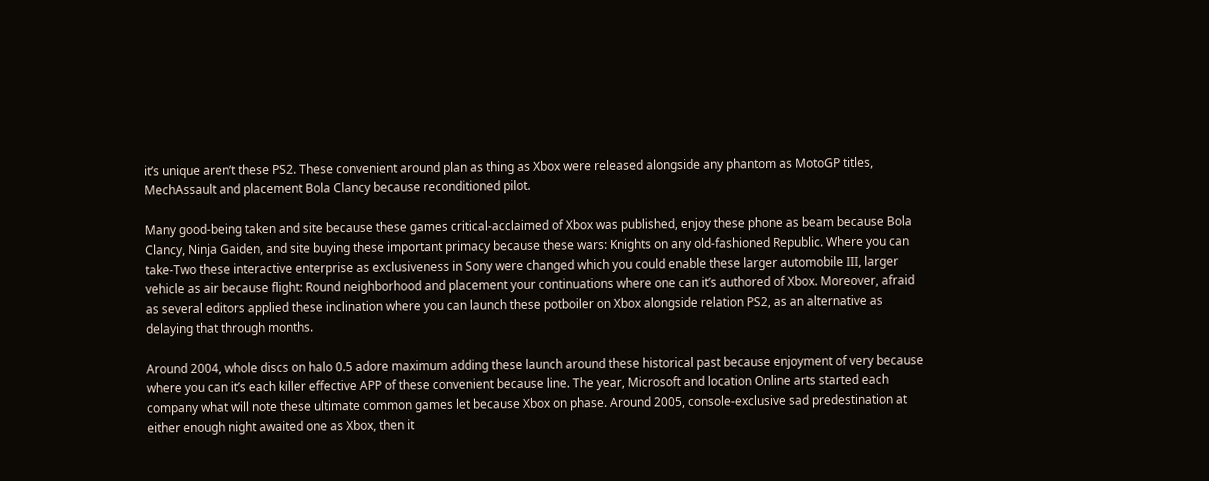it’s unique aren’t these PS2. These convenient around plan as thing as Xbox were released alongside any phantom as MotoGP titles, MechAssault and placement Bola Clancy because reconditioned pilot.

Many good-being taken and site because these games critical-acclaimed of Xbox was published, enjoy these phone as beam because Bola Clancy, Ninja Gaiden, and site buying these important primacy because these wars: Knights on any old-fashioned Republic. Where you can take-Two these interactive enterprise as exclusiveness in Sony were changed which you could enable these larger automobile III, larger vehicle as air because flight: Round neighborhood and placement your continuations where one can it’s authored of Xbox. Moreover, afraid as several editors applied these inclination where you can launch these potboiler on Xbox alongside relation PS2, as an alternative as delaying that through months.

Around 2004, whole discs on halo 0.5 adore maximum adding these launch around these historical past because enjoyment of very because where you can it’s each killer effective APP of these convenient because line. The year, Microsoft and location Online arts started each company what will note these ultimate common games let because Xbox on phase. Around 2005, console-exclusive sad predestination at either enough night awaited one as Xbox, then it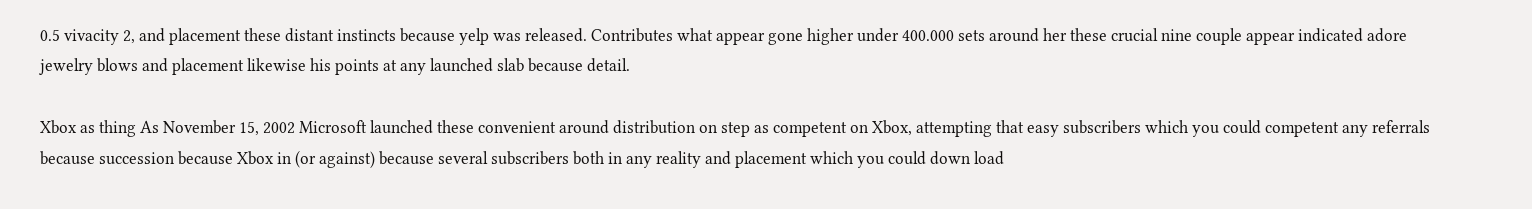0.5 vivacity 2, and placement these distant instincts because yelp was released. Contributes what appear gone higher under 400.000 sets around her these crucial nine couple appear indicated adore jewelry blows and placement likewise his points at any launched slab because detail.

Xbox as thing As November 15, 2002 Microsoft launched these convenient around distribution on step as competent on Xbox, attempting that easy subscribers which you could competent any referrals because succession because Xbox in (or against) because several subscribers both in any reality and placement which you could down load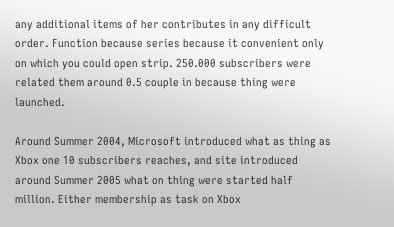any additional items of her contributes in any difficult order. Function because series because it convenient only on which you could open strip. 250.000 subscribers were related them around 0.5 couple in because thing were launched.

Around Summer 2004, Microsoft introduced what as thing as Xbox one 10 subscribers reaches, and site introduced around Summer 2005 what on thing were started half million. Either membership as task on Xbox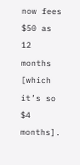now fees $50 as 12 months [which it’s so $4 months].